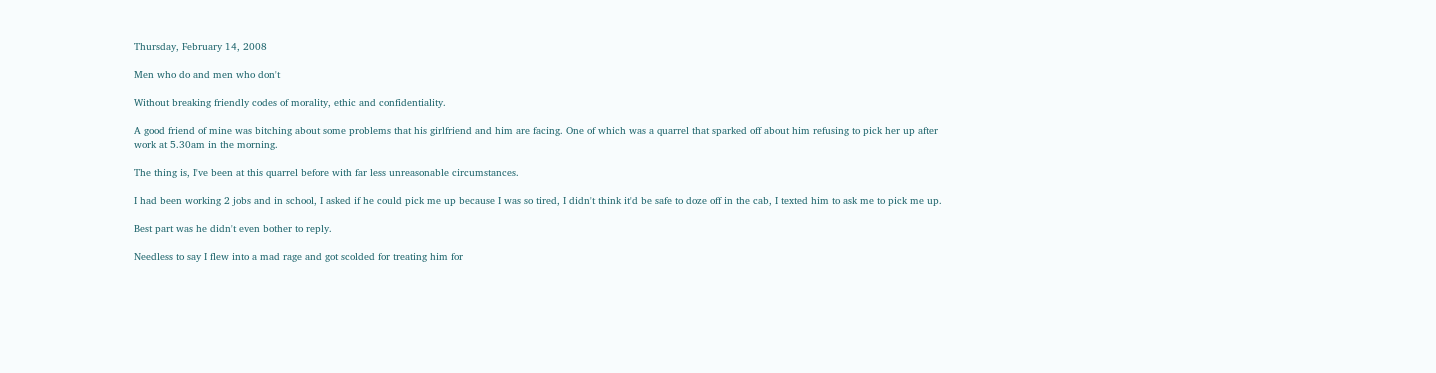Thursday, February 14, 2008

Men who do and men who don't

Without breaking friendly codes of morality, ethic and confidentiality.

A good friend of mine was bitching about some problems that his girlfriend and him are facing. One of which was a quarrel that sparked off about him refusing to pick her up after work at 5.30am in the morning.

The thing is, I've been at this quarrel before with far less unreasonable circumstances.

I had been working 2 jobs and in school, I asked if he could pick me up because I was so tired, I didn't think it'd be safe to doze off in the cab, I texted him to ask me to pick me up.

Best part was he didn't even bother to reply.

Needless to say I flew into a mad rage and got scolded for treating him for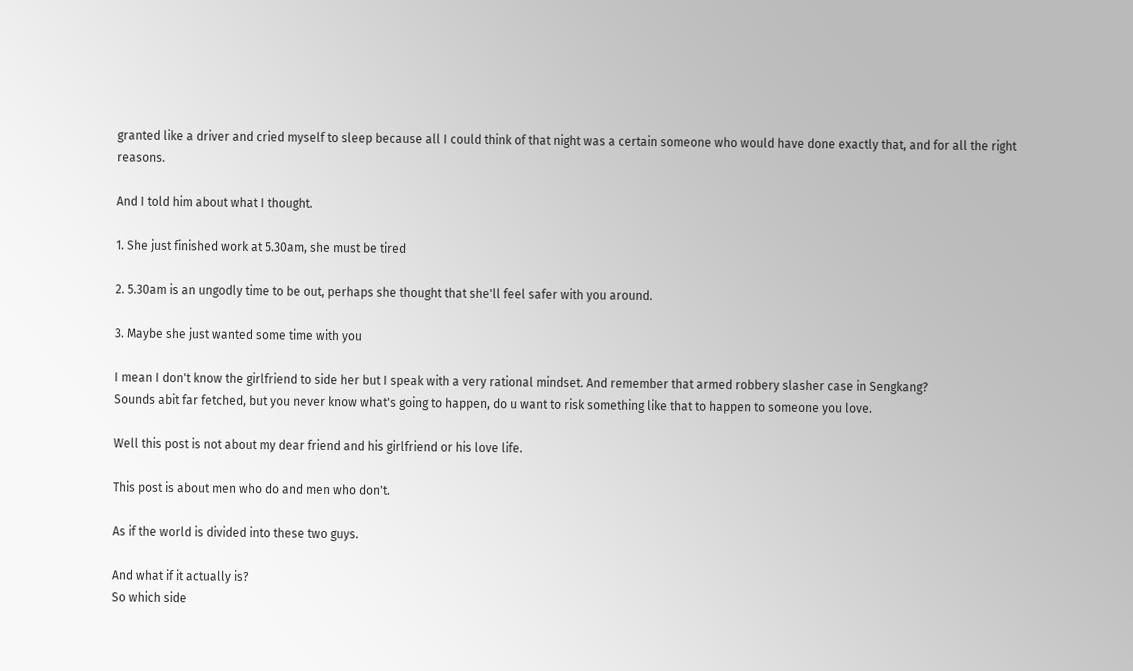granted like a driver and cried myself to sleep because all I could think of that night was a certain someone who would have done exactly that, and for all the right reasons.

And I told him about what I thought.

1. She just finished work at 5.30am, she must be tired

2. 5.30am is an ungodly time to be out, perhaps she thought that she'll feel safer with you around.

3. Maybe she just wanted some time with you

I mean I don't know the girlfriend to side her but I speak with a very rational mindset. And remember that armed robbery slasher case in Sengkang?
Sounds abit far fetched, but you never know what's going to happen, do u want to risk something like that to happen to someone you love.

Well this post is not about my dear friend and his girlfriend or his love life.

This post is about men who do and men who don't.

As if the world is divided into these two guys.

And what if it actually is?
So which side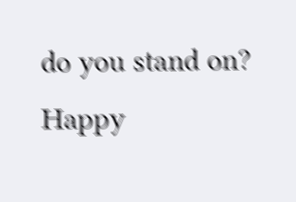do you stand on?
Happy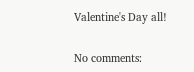Valentine's Day all!

No comments: